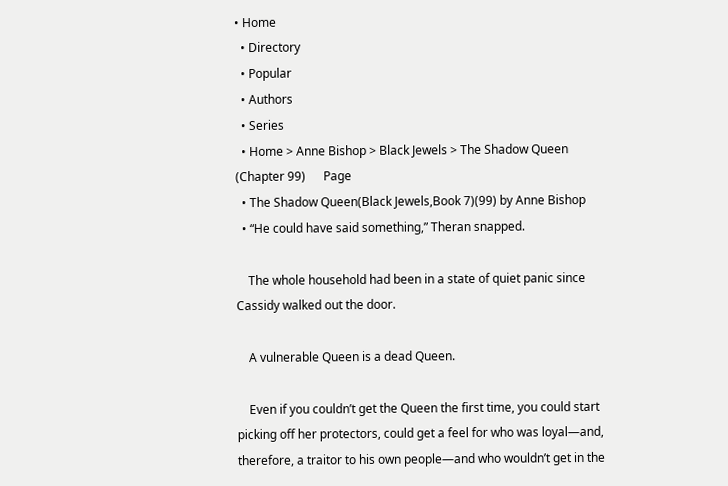• Home
  • Directory
  • Popular
  • Authors
  • Series
  • Home > Anne Bishop > Black Jewels > The Shadow Queen (Chapter 99)      Page
  • The Shadow Queen(Black Jewels,Book 7)(99) by Anne Bishop
  • “He could have said something,” Theran snapped.

    The whole household had been in a state of quiet panic since Cassidy walked out the door.

    A vulnerable Queen is a dead Queen.

    Even if you couldn’t get the Queen the first time, you could start picking off her protectors, could get a feel for who was loyal—and, therefore, a traitor to his own people—and who wouldn’t get in the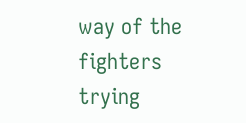way of the fighters trying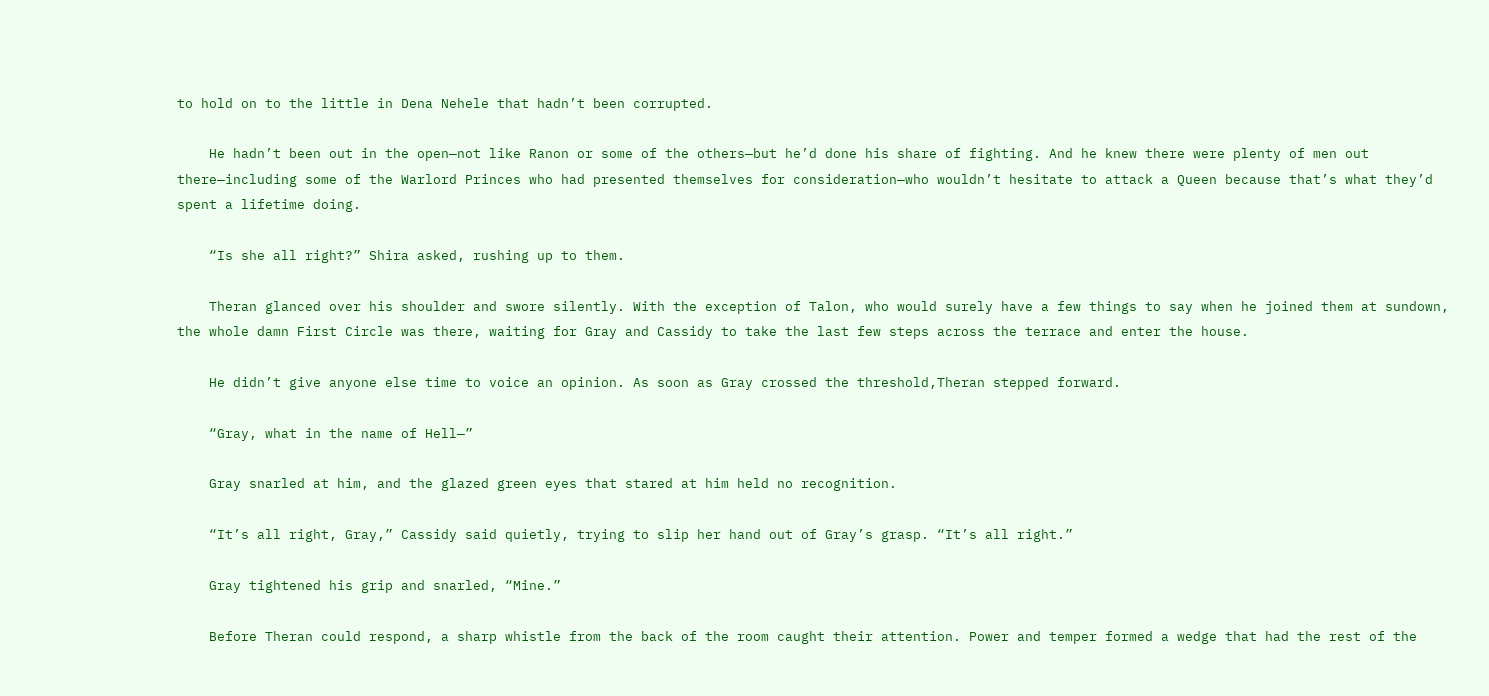to hold on to the little in Dena Nehele that hadn’t been corrupted.

    He hadn’t been out in the open—not like Ranon or some of the others—but he’d done his share of fighting. And he knew there were plenty of men out there—including some of the Warlord Princes who had presented themselves for consideration—who wouldn’t hesitate to attack a Queen because that’s what they’d spent a lifetime doing.

    “Is she all right?” Shira asked, rushing up to them.

    Theran glanced over his shoulder and swore silently. With the exception of Talon, who would surely have a few things to say when he joined them at sundown, the whole damn First Circle was there, waiting for Gray and Cassidy to take the last few steps across the terrace and enter the house.

    He didn’t give anyone else time to voice an opinion. As soon as Gray crossed the threshold,Theran stepped forward.

    “Gray, what in the name of Hell—”

    Gray snarled at him, and the glazed green eyes that stared at him held no recognition.

    “It’s all right, Gray,” Cassidy said quietly, trying to slip her hand out of Gray’s grasp. “It’s all right.”

    Gray tightened his grip and snarled, “Mine.”

    Before Theran could respond, a sharp whistle from the back of the room caught their attention. Power and temper formed a wedge that had the rest of the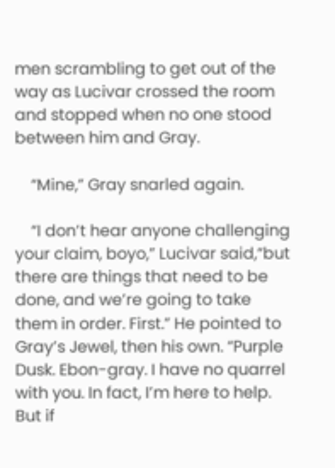men scrambling to get out of the way as Lucivar crossed the room and stopped when no one stood between him and Gray.

    “Mine,” Gray snarled again.

    “I don’t hear anyone challenging your claim, boyo,” Lucivar said,“but there are things that need to be done, and we’re going to take them in order. First.” He pointed to Gray’s Jewel, then his own. “Purple Dusk. Ebon-gray. I have no quarrel with you. In fact, I’m here to help. But if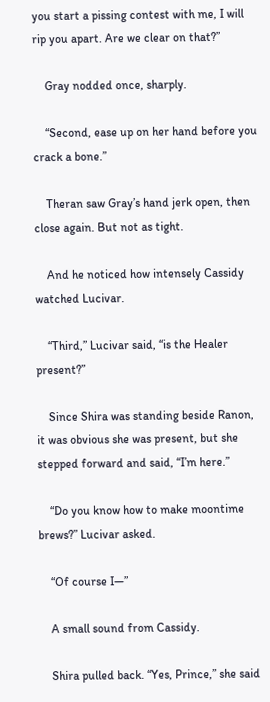you start a pissing contest with me, I will rip you apart. Are we clear on that?”

    Gray nodded once, sharply.

    “Second, ease up on her hand before you crack a bone.”

    Theran saw Gray’s hand jerk open, then close again. But not as tight.

    And he noticed how intensely Cassidy watched Lucivar.

    “Third,” Lucivar said, “is the Healer present?”

    Since Shira was standing beside Ranon, it was obvious she was present, but she stepped forward and said, “I’m here.”

    “Do you know how to make moontime brews?” Lucivar asked.

    “Of course I—”

    A small sound from Cassidy.

    Shira pulled back. “Yes, Prince,” she said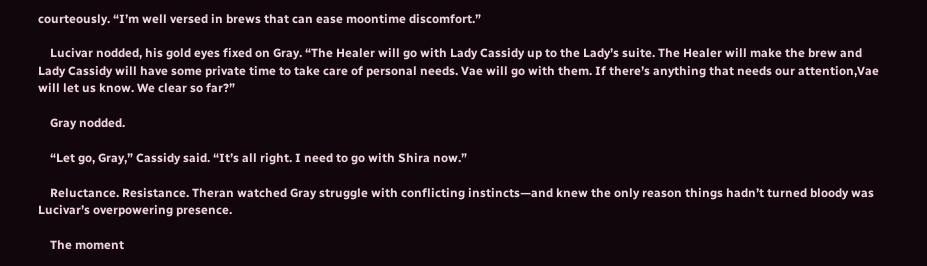courteously. “I’m well versed in brews that can ease moontime discomfort.”

    Lucivar nodded, his gold eyes fixed on Gray. “The Healer will go with Lady Cassidy up to the Lady’s suite. The Healer will make the brew and Lady Cassidy will have some private time to take care of personal needs. Vae will go with them. If there’s anything that needs our attention,Vae will let us know. We clear so far?”

    Gray nodded.

    “Let go, Gray,” Cassidy said. “It’s all right. I need to go with Shira now.”

    Reluctance. Resistance. Theran watched Gray struggle with conflicting instincts—and knew the only reason things hadn’t turned bloody was Lucivar’s overpowering presence.

    The moment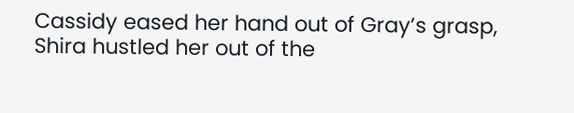Cassidy eased her hand out of Gray’s grasp, Shira hustled her out of the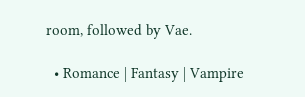room, followed by Vae.

  • Romance | Fantasy | Vampire